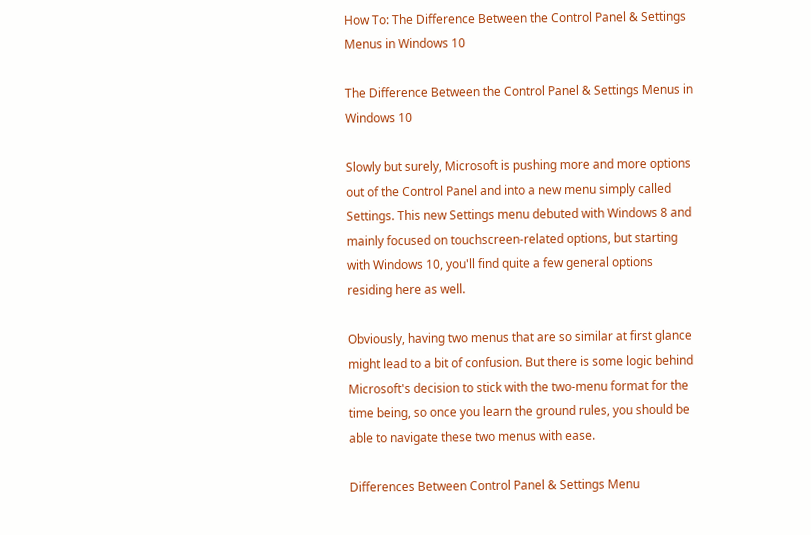How To: The Difference Between the Control Panel & Settings Menus in Windows 10

The Difference Between the Control Panel & Settings Menus in Windows 10

Slowly but surely, Microsoft is pushing more and more options out of the Control Panel and into a new menu simply called Settings. This new Settings menu debuted with Windows 8 and mainly focused on touchscreen-related options, but starting with Windows 10, you'll find quite a few general options residing here as well.

Obviously, having two menus that are so similar at first glance might lead to a bit of confusion. But there is some logic behind Microsoft's decision to stick with the two-menu format for the time being, so once you learn the ground rules, you should be able to navigate these two menus with ease.

Differences Between Control Panel & Settings Menu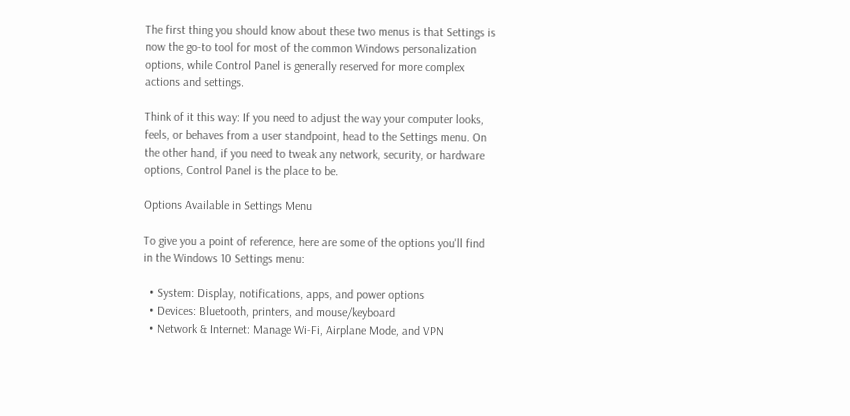The first thing you should know about these two menus is that Settings is now the go-to tool for most of the common Windows personalization options, while Control Panel is generally reserved for more complex actions and settings.

Think of it this way: If you need to adjust the way your computer looks, feels, or behaves from a user standpoint, head to the Settings menu. On the other hand, if you need to tweak any network, security, or hardware options, Control Panel is the place to be.

Options Available in Settings Menu

To give you a point of reference, here are some of the options you'll find in the Windows 10 Settings menu:

  • System: Display, notifications, apps, and power options
  • Devices: Bluetooth, printers, and mouse/keyboard
  • Network & Internet: Manage Wi-Fi, Airplane Mode, and VPN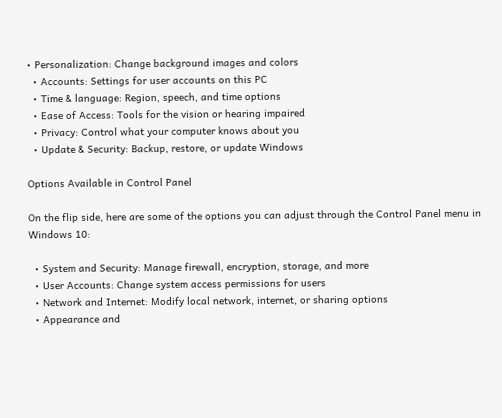• Personalization: Change background images and colors
  • Accounts: Settings for user accounts on this PC
  • Time & language: Region, speech, and time options
  • Ease of Access: Tools for the vision or hearing impaired
  • Privacy: Control what your computer knows about you
  • Update & Security: Backup, restore, or update Windows

Options Available in Control Panel

On the flip side, here are some of the options you can adjust through the Control Panel menu in Windows 10:

  • System and Security: Manage firewall, encryption, storage, and more
  • User Accounts: Change system access permissions for users
  • Network and Internet: Modify local network, internet, or sharing options
  • Appearance and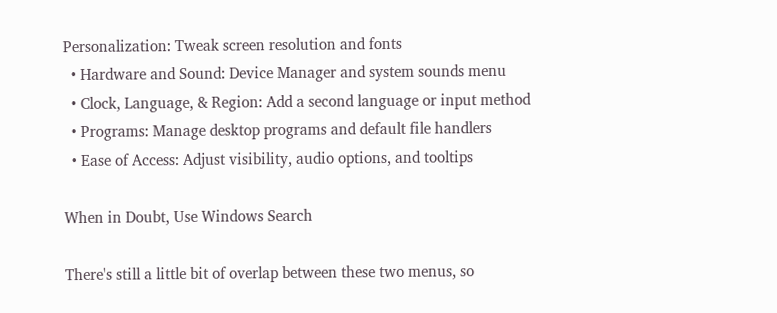Personalization: Tweak screen resolution and fonts
  • Hardware and Sound: Device Manager and system sounds menu
  • Clock, Language, & Region: Add a second language or input method
  • Programs: Manage desktop programs and default file handlers
  • Ease of Access: Adjust visibility, audio options, and tooltips

When in Doubt, Use Windows Search

There's still a little bit of overlap between these two menus, so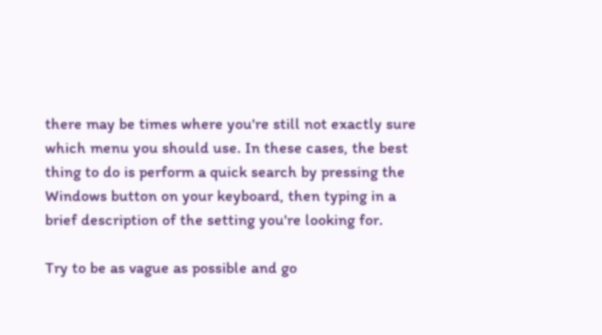there may be times where you're still not exactly sure which menu you should use. In these cases, the best thing to do is perform a quick search by pressing the Windows button on your keyboard, then typing in a brief description of the setting you're looking for.

Try to be as vague as possible and go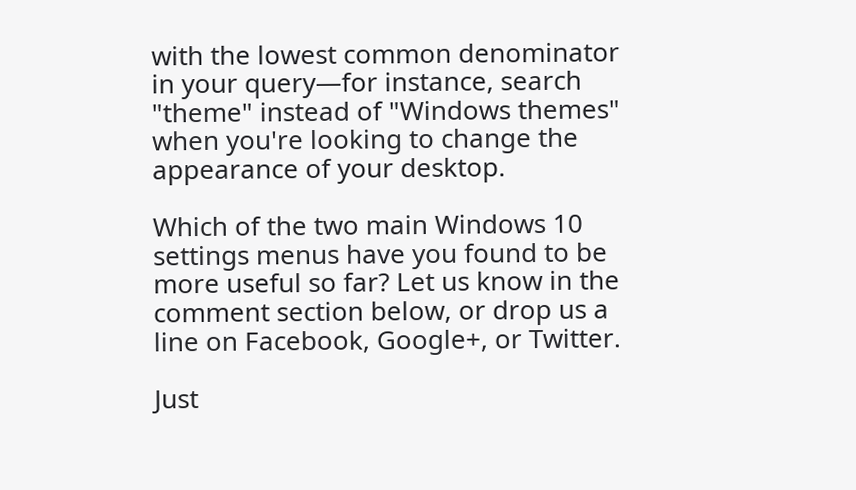with the lowest common denominator in your query—for instance, search "theme" instead of "Windows themes" when you're looking to change the appearance of your desktop.

Which of the two main Windows 10 settings menus have you found to be more useful so far? Let us know in the comment section below, or drop us a line on Facebook, Google+, or Twitter.

Just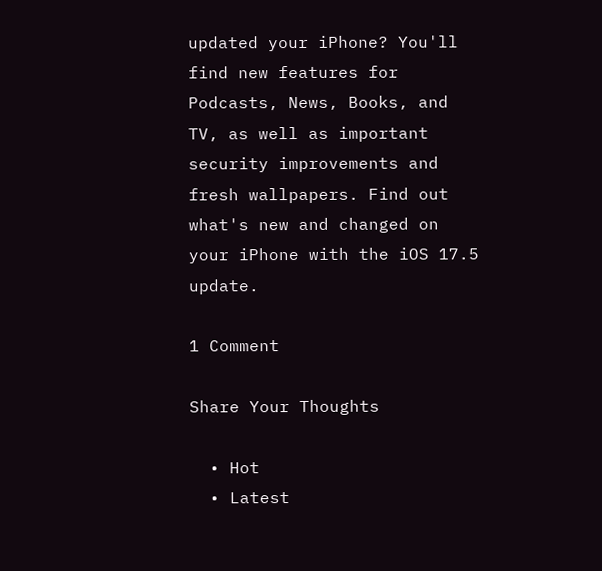updated your iPhone? You'll find new features for Podcasts, News, Books, and TV, as well as important security improvements and fresh wallpapers. Find out what's new and changed on your iPhone with the iOS 17.5 update.

1 Comment

Share Your Thoughts

  • Hot
  • Latest